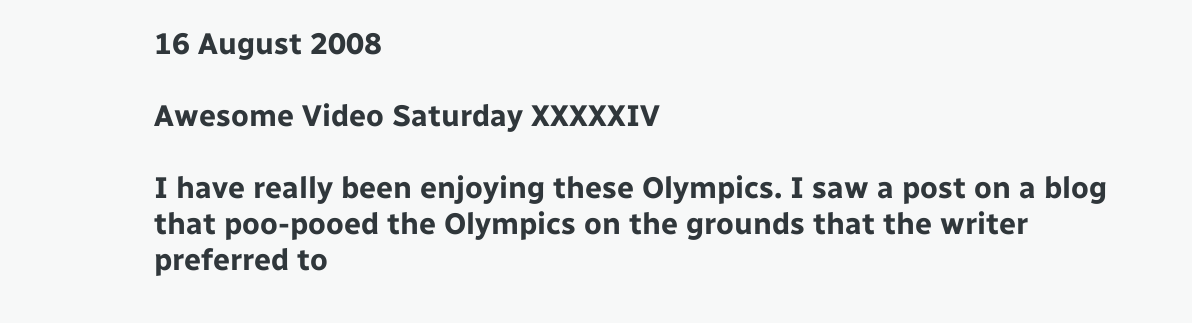16 August 2008

Awesome Video Saturday XXXXXIV

I have really been enjoying these Olympics. I saw a post on a blog that poo-pooed the Olympics on the grounds that the writer preferred to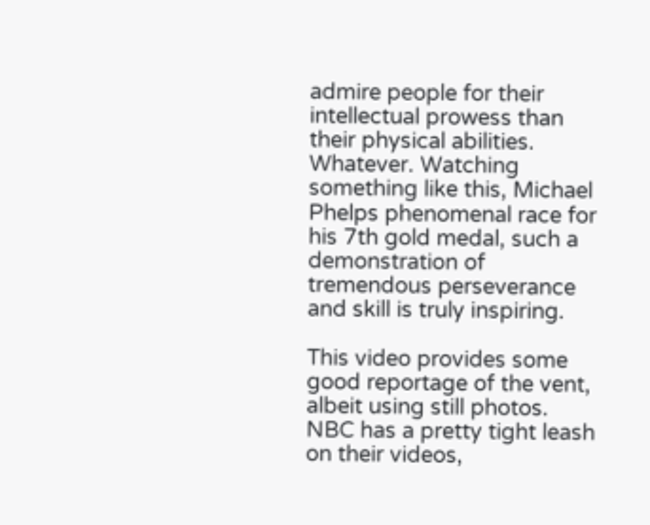admire people for their intellectual prowess than their physical abilities. Whatever. Watching something like this, Michael Phelps phenomenal race for his 7th gold medal, such a demonstration of tremendous perseverance and skill is truly inspiring.

This video provides some good reportage of the vent, albeit using still photos. NBC has a pretty tight leash on their videos,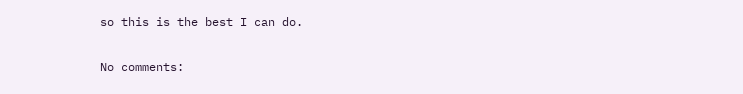so this is the best I can do.

No comments: